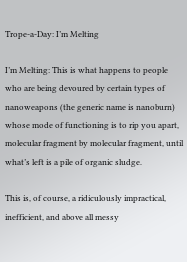Trope-a-Day: I’m Melting

I’m Melting: This is what happens to people who are being devoured by certain types of nanoweapons (the generic name is nanoburn) whose mode of functioning is to rip you apart, molecular fragment by molecular fragment, until what’s left is a pile of organic sludge.

This is, of course, a ridiculously impractical, inefficient, and above all messy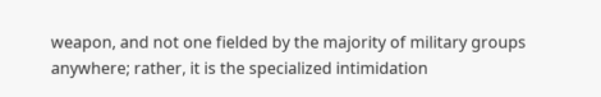weapon, and not one fielded by the majority of military groups anywhere; rather, it is the specialized intimidation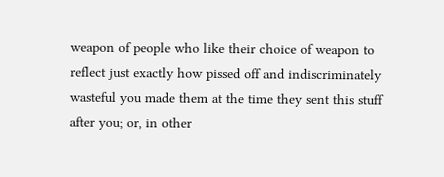weapon of people who like their choice of weapon to reflect just exactly how pissed off and indiscriminately wasteful you made them at the time they sent this stuff after you; or, in other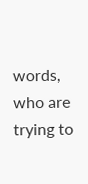words, who are trying to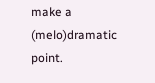make a (melo)dramatic point.